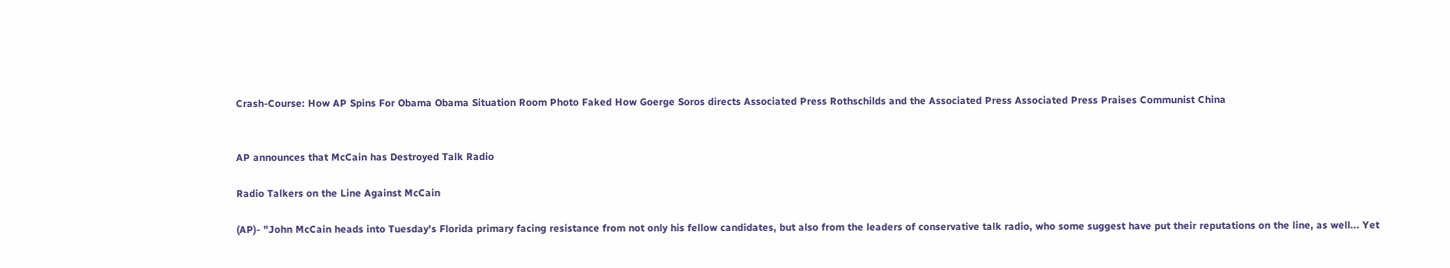Crash-Course: How AP Spins For Obama Obama Situation Room Photo Faked How Goerge Soros directs Associated Press Rothschilds and the Associated Press Associated Press Praises Communist China


AP announces that McCain has Destroyed Talk Radio

Radio Talkers on the Line Against McCain

(AP)- "John McCain heads into Tuesday's Florida primary facing resistance from not only his fellow candidates, but also from the leaders of conservative talk radio, who some suggest have put their reputations on the line, as well... Yet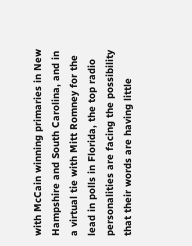with McCain winning primaries in New Hampshire and South Carolina, and in a virtual tie with Mitt Romney for the lead in polls in Florida, the top radio personalities are facing the possibility that their words are having little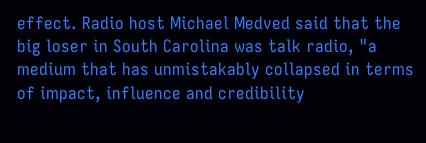effect. Radio host Michael Medved said that the big loser in South Carolina was talk radio, "a medium that has unmistakably collapsed in terms of impact, influence and credibility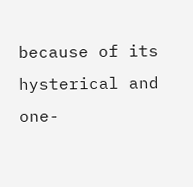because of its hysterical and one-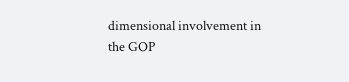dimensional involvement in the GOP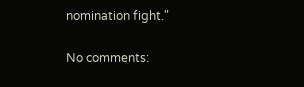nomination fight."

No comments: